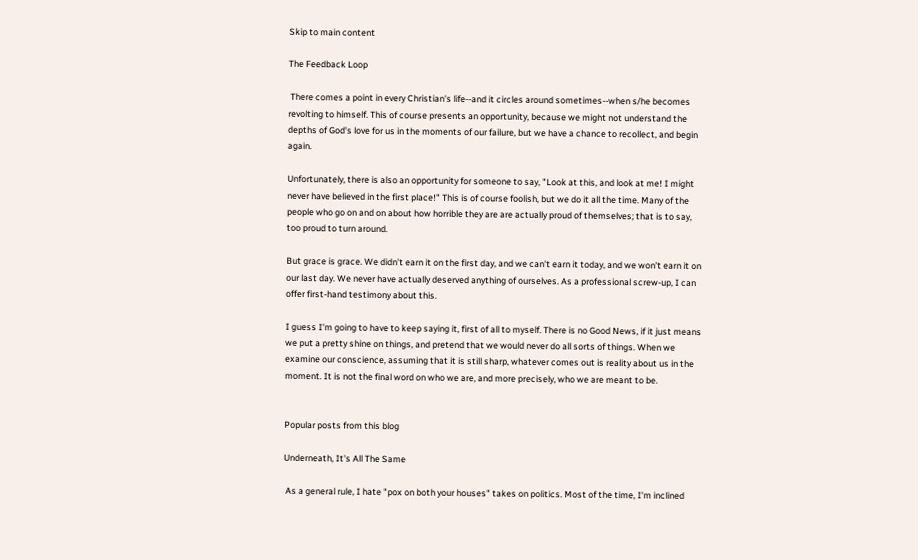Skip to main content

The Feedback Loop

 There comes a point in every Christian's life--and it circles around sometimes--when s/he becomes revolting to himself. This of course presents an opportunity, because we might not understand the depths of God's love for us in the moments of our failure, but we have a chance to recollect, and begin again.

Unfortunately, there is also an opportunity for someone to say, "Look at this, and look at me! I might never have believed in the first place!" This is of course foolish, but we do it all the time. Many of the people who go on and on about how horrible they are are actually proud of themselves; that is to say, too proud to turn around.

But grace is grace. We didn't earn it on the first day, and we can't earn it today, and we won't earn it on our last day. We never have actually deserved anything of ourselves. As a professional screw-up, I can offer first-hand testimony about this.

I guess I'm going to have to keep saying it, first of all to myself. There is no Good News, if it just means we put a pretty shine on things, and pretend that we would never do all sorts of things. When we examine our conscience, assuming that it is still sharp, whatever comes out is reality about us in the moment. It is not the final word on who we are, and more precisely, who we are meant to be.


Popular posts from this blog

Underneath, It's All The Same

 As a general rule, I hate "pox on both your houses" takes on politics. Most of the time, I'm inclined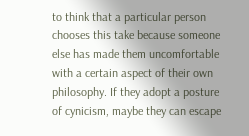to think that a particular person chooses this take because someone else has made them uncomfortable with a certain aspect of their own philosophy. If they adopt a posture of cynicism, maybe they can escape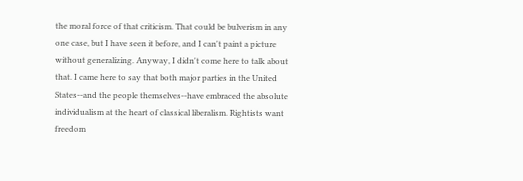the moral force of that criticism. That could be bulverism in any one case, but I have seen it before, and I can't paint a picture without generalizing. Anyway, I didn't come here to talk about that. I came here to say that both major parties in the United States--and the people themselves--have embraced the absolute individualism at the heart of classical liberalism. Rightists want freedom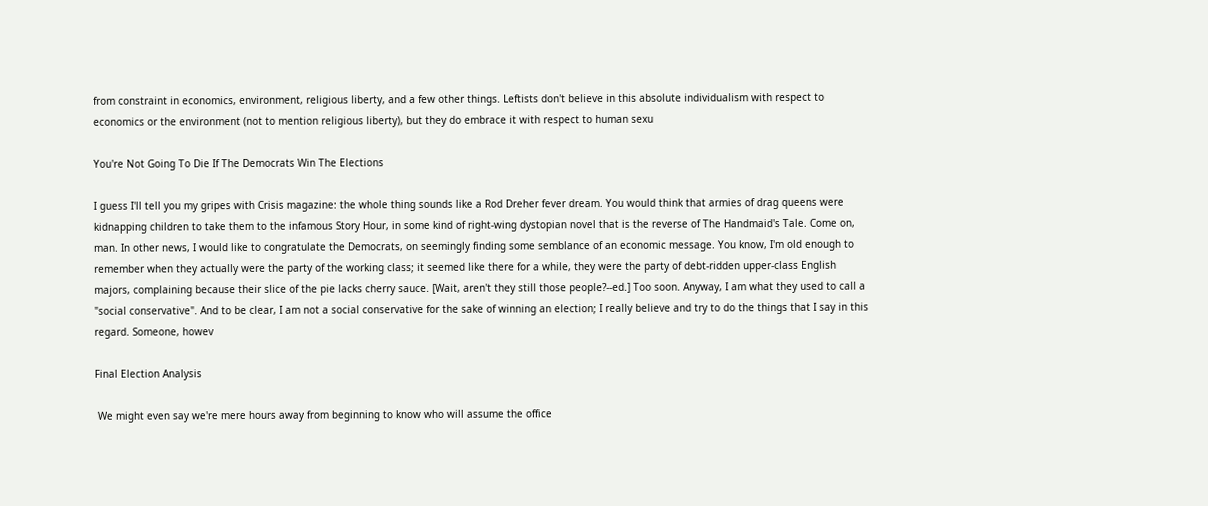from constraint in economics, environment, religious liberty, and a few other things. Leftists don't believe in this absolute individualism with respect to economics or the environment (not to mention religious liberty), but they do embrace it with respect to human sexu

You're Not Going To Die If The Democrats Win The Elections

I guess I'll tell you my gripes with Crisis magazine: the whole thing sounds like a Rod Dreher fever dream. You would think that armies of drag queens were kidnapping children to take them to the infamous Story Hour, in some kind of right-wing dystopian novel that is the reverse of The Handmaid's Tale. Come on, man. In other news, I would like to congratulate the Democrats, on seemingly finding some semblance of an economic message. You know, I'm old enough to remember when they actually were the party of the working class; it seemed like there for a while, they were the party of debt-ridden upper-class English majors, complaining because their slice of the pie lacks cherry sauce. [Wait, aren't they still those people?--ed.] Too soon. Anyway, I am what they used to call a "social conservative". And to be clear, I am not a social conservative for the sake of winning an election; I really believe and try to do the things that I say in this regard. Someone, howev

Final Election Analysis

 We might even say we're mere hours away from beginning to know who will assume the office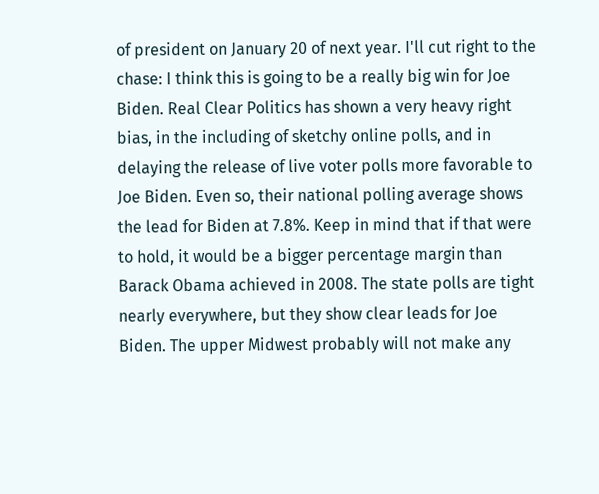of president on January 20 of next year. I'll cut right to the chase: I think this is going to be a really big win for Joe Biden. Real Clear Politics has shown a very heavy right bias, in the including of sketchy online polls, and in delaying the release of live voter polls more favorable to Joe Biden. Even so, their national polling average shows the lead for Biden at 7.8%. Keep in mind that if that were to hold, it would be a bigger percentage margin than Barack Obama achieved in 2008. The state polls are tight nearly everywhere, but they show clear leads for Joe Biden. The upper Midwest probably will not make any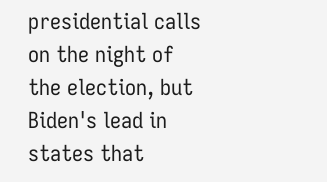presidential calls on the night of the election, but Biden's lead in states that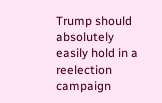Trump should absolutely easily hold in a reelection campaign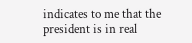indicates to me that the president is in real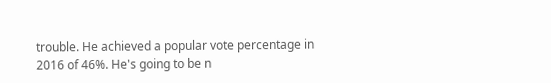trouble. He achieved a popular vote percentage in 2016 of 46%. He's going to be n